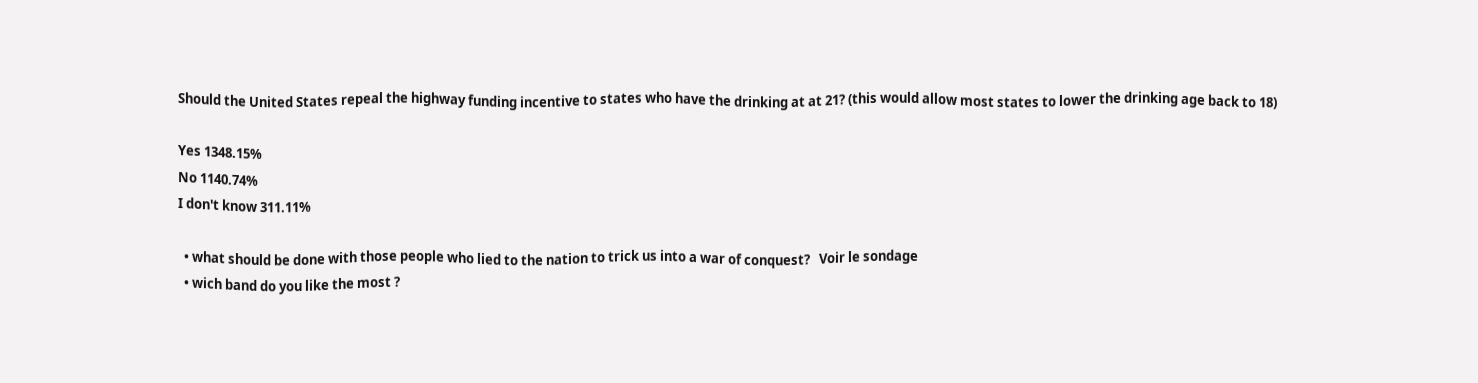Should the United States repeal the highway funding incentive to states who have the drinking at at 21? (this would allow most states to lower the drinking age back to 18)

Yes 1348.15%
No 1140.74%
I don't know 311.11%

  • what should be done with those people who lied to the nation to trick us into a war of conquest?   Voir le sondage
  • wich band do you like the most ?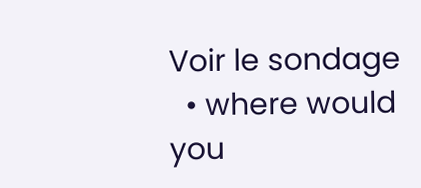Voir le sondage
  • where would you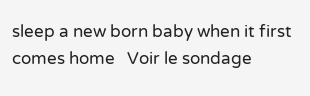sleep a new born baby when it first comes home   Voir le sondage